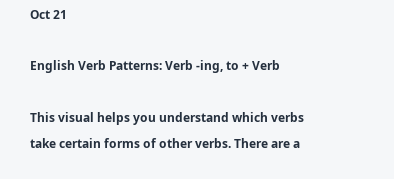Oct 21

English Verb Patterns: Verb -ing, to + Verb

This visual helps you understand which verbs take certain forms of other verbs. There are a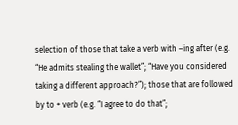selection of those that take a verb with –ing after (e.g. “He admits stealing the wallet”; “Have you considered taking a different approach?”); those that are followed by to + verb (e.g. “I agree to do that”;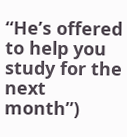“He’s offered to help you study for the next month”)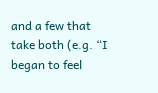and a few that take both (e.g. “I began to feel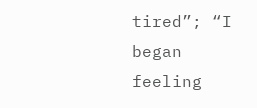tired”; “I began feeling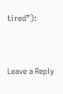tired”):



Leave a Reply